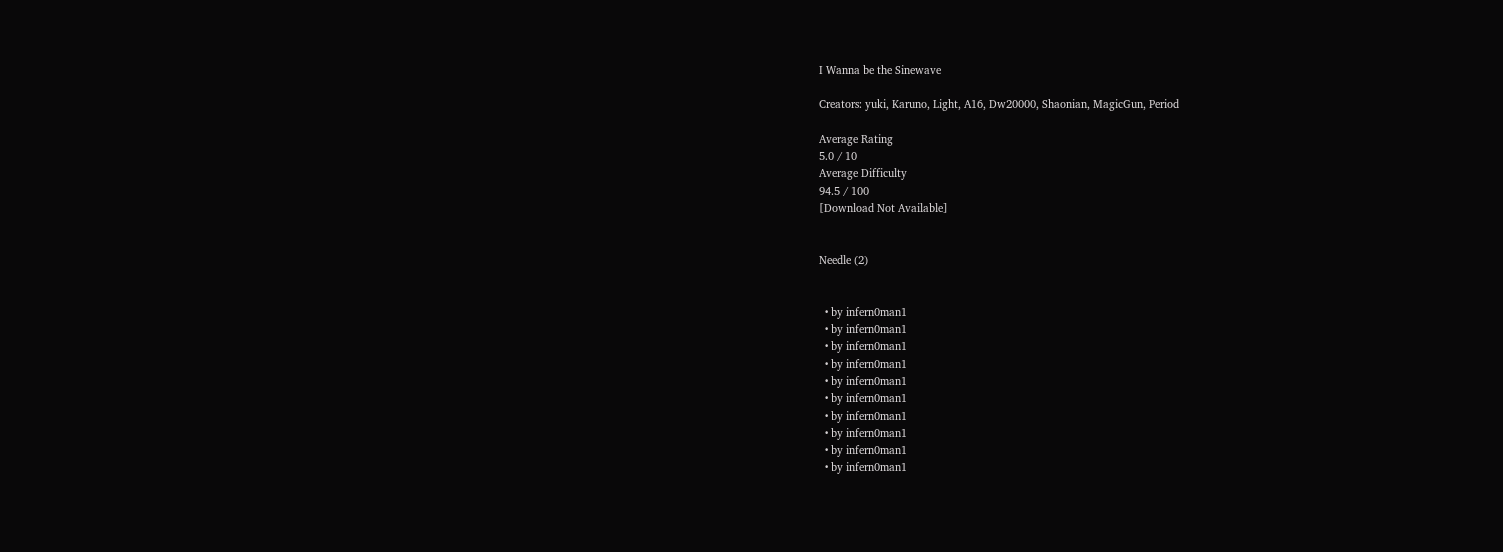I Wanna be the Sinewave

Creators: yuki, Karuno, Light, A16, Dw20000, Shaonian, MagicGun, Period

Average Rating
5.0 / 10
Average Difficulty
94.5 / 100
[Download Not Available]


Needle (2)


  • by infern0man1
  • by infern0man1
  • by infern0man1
  • by infern0man1
  • by infern0man1
  • by infern0man1
  • by infern0man1
  • by infern0man1
  • by infern0man1
  • by infern0man1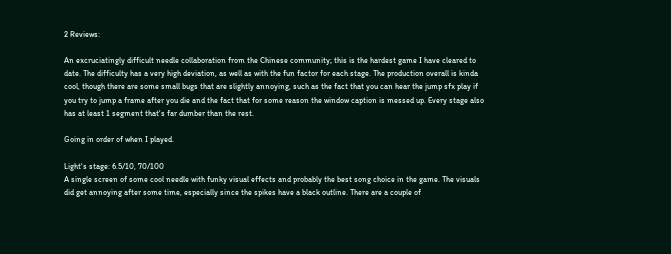2 Reviews:

An excruciatingly difficult needle collaboration from the Chinese community; this is the hardest game I have cleared to date. The difficulty has a very high deviation, as well as with the fun factor for each stage. The production overall is kinda cool, though there are some small bugs that are slightly annoying, such as the fact that you can hear the jump sfx play if you try to jump a frame after you die and the fact that for some reason the window caption is messed up. Every stage also has at least 1 segment that's far dumber than the rest.

Going in order of when I played.

Light's stage: 6.5/10, 70/100
A single screen of some cool needle with funky visual effects and probably the best song choice in the game. The visuals did get annoying after some time, especially since the spikes have a black outline. There are a couple of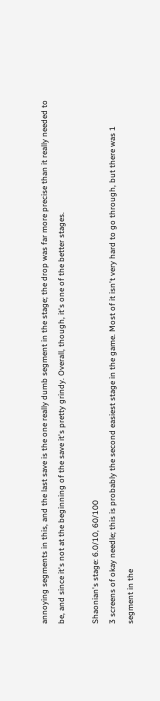annoying segments in this, and the last save is the one really dumb segment in the stage; the drop was far more precise than it really needed to be, and since it's not at the beginning of the save it's pretty grindy. Overall, though, it's one of the better stages.

Shaonian's stage: 6.0/10, 60/100
3 screens of okay needle; this is probably the second easiest stage in the game. Most of it isn't very hard to go through, but there was 1 segment in the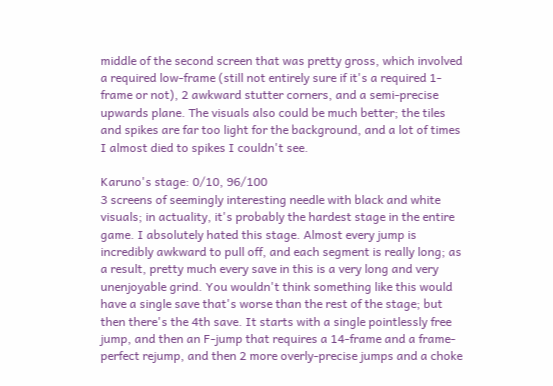middle of the second screen that was pretty gross, which involved a required low-frame (still not entirely sure if it's a required 1-frame or not), 2 awkward stutter corners, and a semi-precise upwards plane. The visuals also could be much better; the tiles and spikes are far too light for the background, and a lot of times I almost died to spikes I couldn't see.

Karuno's stage: 0/10, 96/100
3 screens of seemingly interesting needle with black and white visuals; in actuality, it's probably the hardest stage in the entire game. I absolutely hated this stage. Almost every jump is incredibly awkward to pull off, and each segment is really long; as a result, pretty much every save in this is a very long and very unenjoyable grind. You wouldn't think something like this would have a single save that's worse than the rest of the stage; but then there's the 4th save. It starts with a single pointlessly free jump, and then an F-jump that requires a 14-frame and a frame-perfect rejump, and then 2 more overly-precise jumps and a choke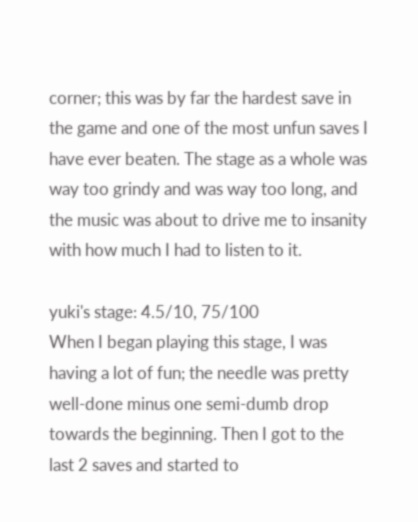corner; this was by far the hardest save in the game and one of the most unfun saves I have ever beaten. The stage as a whole was way too grindy and was way too long, and the music was about to drive me to insanity with how much I had to listen to it.

yuki's stage: 4.5/10, 75/100
When I began playing this stage, I was having a lot of fun; the needle was pretty well-done minus one semi-dumb drop towards the beginning. Then I got to the last 2 saves and started to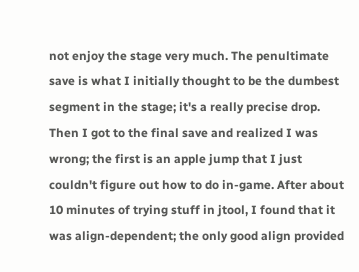not enjoy the stage very much. The penultimate save is what I initially thought to be the dumbest segment in the stage; it's a really precise drop. Then I got to the final save and realized I was wrong; the first is an apple jump that I just couldn't figure out how to do in-game. After about 10 minutes of trying stuff in jtool, I found that it was align-dependent; the only good align provided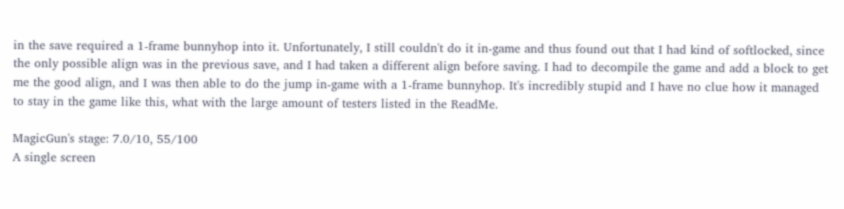in the save required a 1-frame bunnyhop into it. Unfortunately, I still couldn't do it in-game and thus found out that I had kind of softlocked, since the only possible align was in the previous save, and I had taken a different align before saving. I had to decompile the game and add a block to get me the good align, and I was then able to do the jump in-game with a 1-frame bunnyhop. It's incredibly stupid and I have no clue how it managed to stay in the game like this, what with the large amount of testers listed in the ReadMe.

MagicGun's stage: 7.0/10, 55/100
A single screen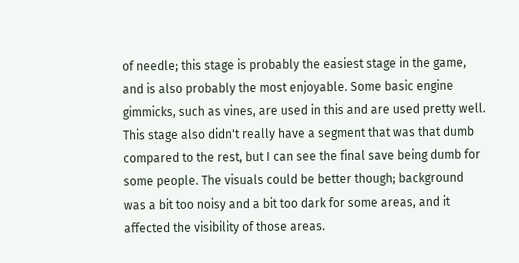of needle; this stage is probably the easiest stage in the game, and is also probably the most enjoyable. Some basic engine gimmicks, such as vines, are used in this and are used pretty well. This stage also didn't really have a segment that was that dumb compared to the rest, but I can see the final save being dumb for some people. The visuals could be better though; background was a bit too noisy and a bit too dark for some areas, and it affected the visibility of those areas.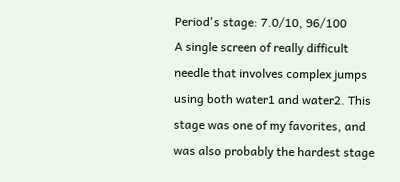Period's stage: 7.0/10, 96/100
A single screen of really difficult needle that involves complex jumps using both water1 and water2. This stage was one of my favorites, and was also probably the hardest stage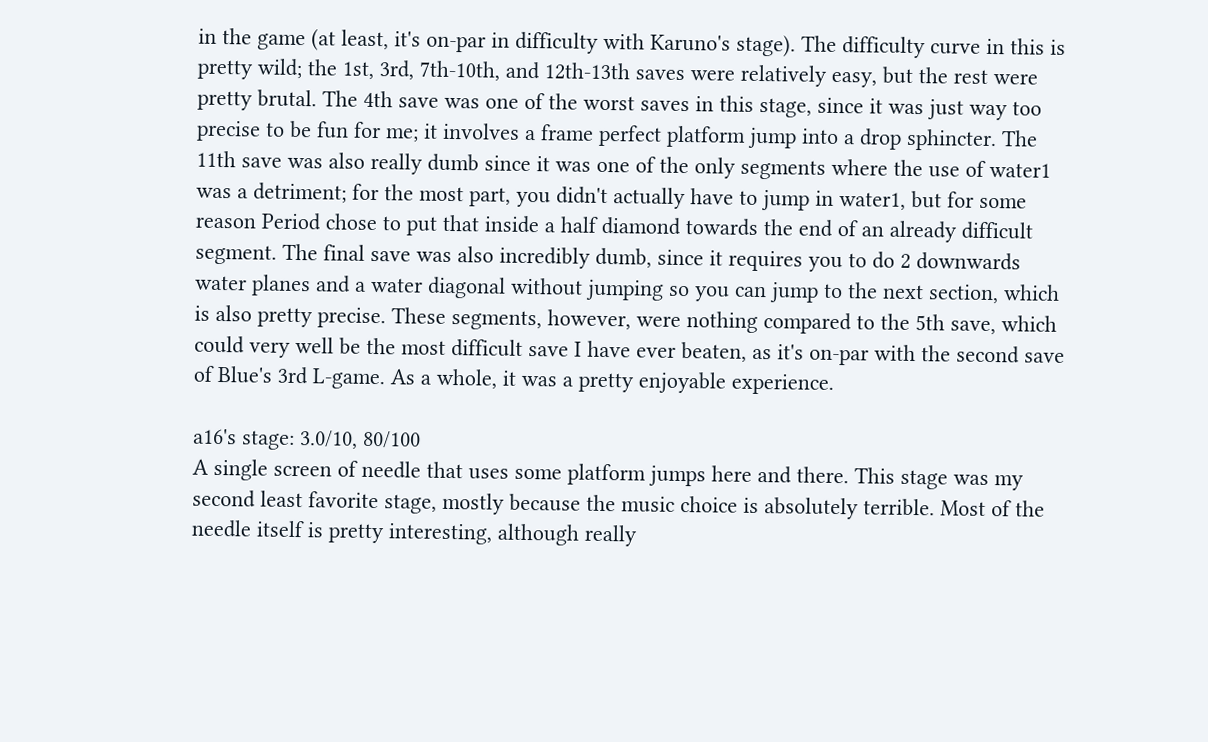in the game (at least, it's on-par in difficulty with Karuno's stage). The difficulty curve in this is pretty wild; the 1st, 3rd, 7th-10th, and 12th-13th saves were relatively easy, but the rest were pretty brutal. The 4th save was one of the worst saves in this stage, since it was just way too precise to be fun for me; it involves a frame perfect platform jump into a drop sphincter. The 11th save was also really dumb since it was one of the only segments where the use of water1 was a detriment; for the most part, you didn't actually have to jump in water1, but for some reason Period chose to put that inside a half diamond towards the end of an already difficult segment. The final save was also incredibly dumb, since it requires you to do 2 downwards water planes and a water diagonal without jumping so you can jump to the next section, which is also pretty precise. These segments, however, were nothing compared to the 5th save, which could very well be the most difficult save I have ever beaten, as it's on-par with the second save of Blue's 3rd L-game. As a whole, it was a pretty enjoyable experience.

a16's stage: 3.0/10, 80/100
A single screen of needle that uses some platform jumps here and there. This stage was my second least favorite stage, mostly because the music choice is absolutely terrible. Most of the needle itself is pretty interesting, although really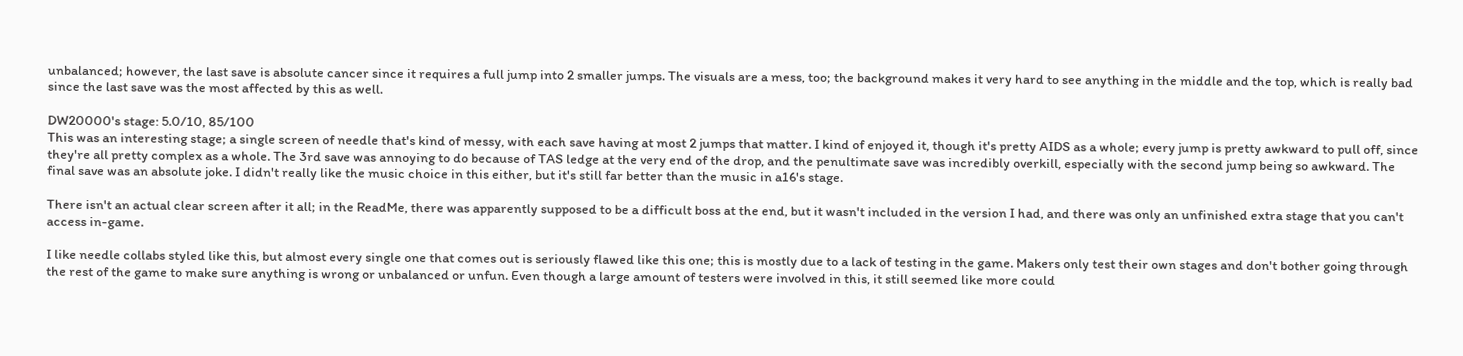unbalanced; however, the last save is absolute cancer since it requires a full jump into 2 smaller jumps. The visuals are a mess, too; the background makes it very hard to see anything in the middle and the top, which is really bad since the last save was the most affected by this as well.

DW20000's stage: 5.0/10, 85/100
This was an interesting stage; a single screen of needle that's kind of messy, with each save having at most 2 jumps that matter. I kind of enjoyed it, though it's pretty AIDS as a whole; every jump is pretty awkward to pull off, since they're all pretty complex as a whole. The 3rd save was annoying to do because of TAS ledge at the very end of the drop, and the penultimate save was incredibly overkill, especially with the second jump being so awkward. The final save was an absolute joke. I didn't really like the music choice in this either, but it's still far better than the music in a16's stage.

There isn't an actual clear screen after it all; in the ReadMe, there was apparently supposed to be a difficult boss at the end, but it wasn't included in the version I had, and there was only an unfinished extra stage that you can't access in-game.

I like needle collabs styled like this, but almost every single one that comes out is seriously flawed like this one; this is mostly due to a lack of testing in the game. Makers only test their own stages and don't bother going through the rest of the game to make sure anything is wrong or unbalanced or unfun. Even though a large amount of testers were involved in this, it still seemed like more could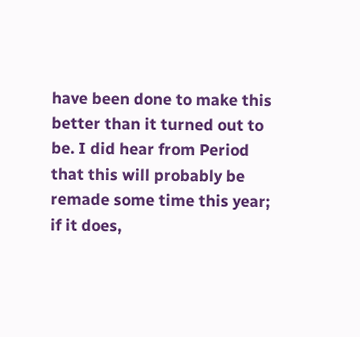have been done to make this better than it turned out to be. I did hear from Period that this will probably be remade some time this year; if it does,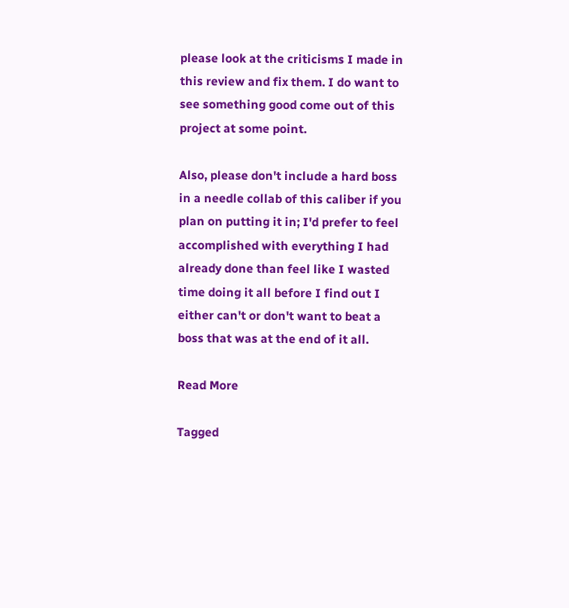please look at the criticisms I made in this review and fix them. I do want to see something good come out of this project at some point.

Also, please don't include a hard boss in a needle collab of this caliber if you plan on putting it in; I'd prefer to feel accomplished with everything I had already done than feel like I wasted time doing it all before I find out I either can't or don't want to beat a boss that was at the end of it all.

Read More

Tagged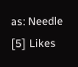as: Needle
[5] Likes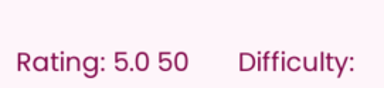Rating: 5.0 50       Difficulty: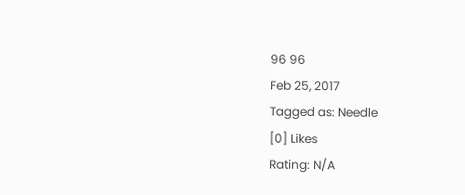96 96
Feb 25, 2017
Tagged as: Needle
[0] Likes
Rating: N/A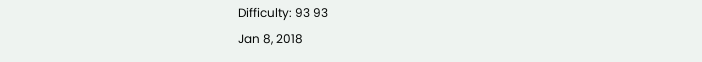Difficulty: 93 93
Jan 8, 2018